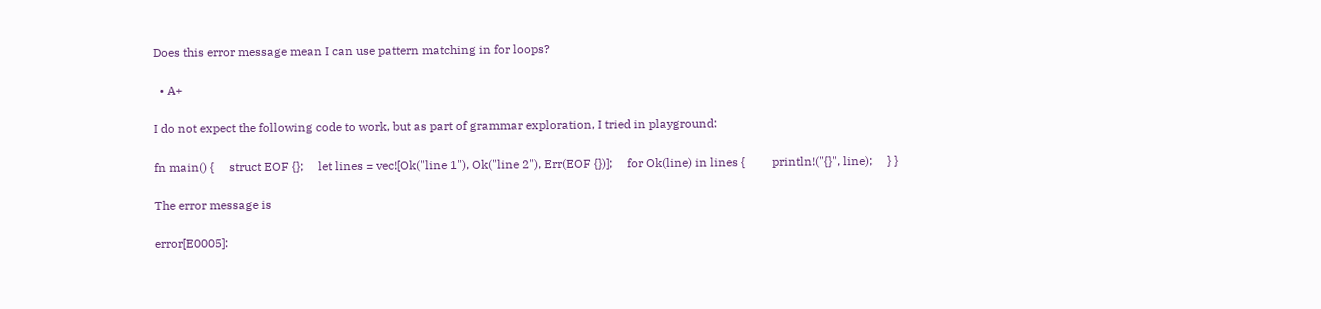Does this error message mean I can use pattern matching in for loops?

  • A+

I do not expect the following code to work, but as part of grammar exploration, I tried in playground:

fn main() {     struct EOF {};     let lines = vec![Ok("line 1"), Ok("line 2"), Err(EOF {})];     for Ok(line) in lines {         println!("{}", line);     } }

The error message is

error[E0005]: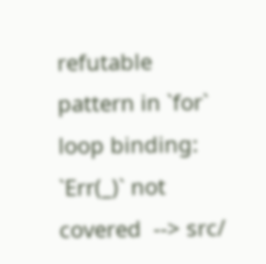refutable pattern in `for` loop binding: `Err(_)` not covered  --> src/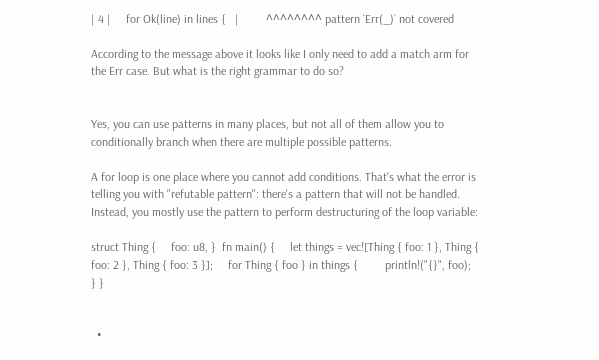| 4 |     for Ok(line) in lines {   |         ^^^^^^^^ pattern `Err(_)` not covered

According to the message above it looks like I only need to add a match arm for the Err case. But what is the right grammar to do so?


Yes, you can use patterns in many places, but not all of them allow you to conditionally branch when there are multiple possible patterns.

A for loop is one place where you cannot add conditions. That's what the error is telling you with "refutable pattern": there's a pattern that will not be handled. Instead, you mostly use the pattern to perform destructuring of the loop variable:

struct Thing {     foo: u8, }  fn main() {     let things = vec![Thing { foo: 1 }, Thing { foo: 2 }, Thing { foo: 3 }];     for Thing { foo } in things {         println!("{}", foo);     } }


  •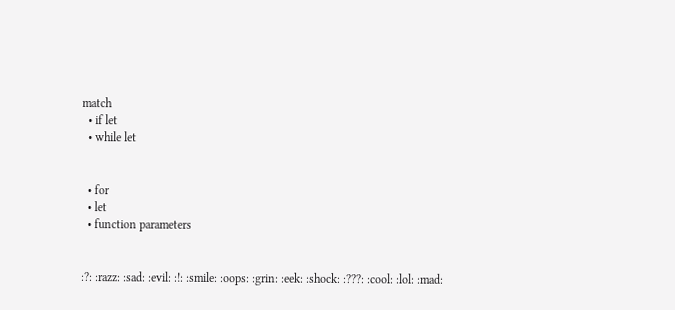match
  • if let
  • while let


  • for
  • let
  • function parameters


:?: :razz: :sad: :evil: :!: :smile: :oops: :grin: :eek: :shock: :???: :cool: :lol: :mad: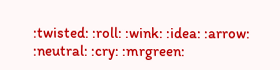:twisted: :roll: :wink: :idea: :arrow: :neutral: :cry: :mrgreen: